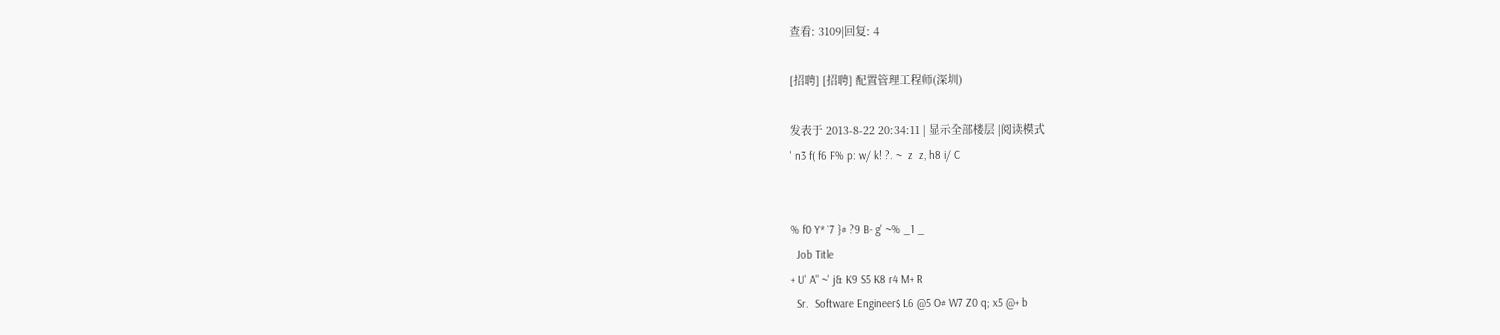查看: 3109|回复: 4

[招聘] [招聘] 配置管理工程师(深圳)

发表于 2013-8-22 20:34:11 | 显示全部楼层 |阅读模式
' n3 f( f6 F% p: w/ k! ?. ~  z  z, h8 i/ C


% f0 Y* `7 }# ?9 B- g' ~% _1 _
  Job Title
+ U' A" ~' j& K9 S5 K8 r4 M+ R
  Sr.  Software Engineer$ L6 @5 O# W7 Z0 q; x5 @+ b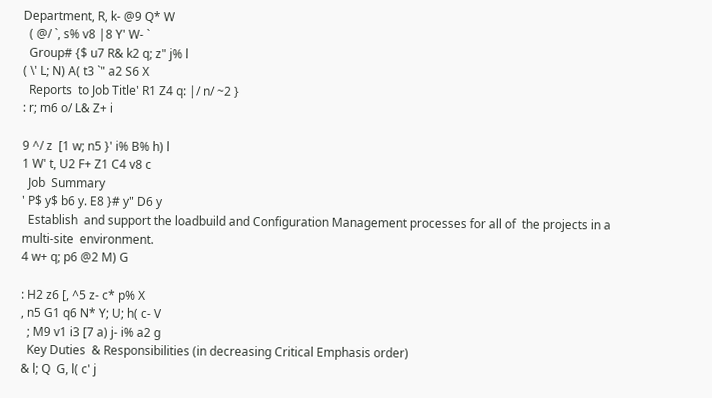Department, R, k- @9 Q* W
  ( @/ `, s% v8 |8 Y' W- `
  Group# {$ u7 R& k2 q; z" j% l
( \' L; N) A( t3 `" a2 S6 X
  Reports  to Job Title' R1 Z4 q: |/ n/ ~2 }
: r; m6 o/ L& Z+ i

9 ^/ z  [1 w; n5 }' i% B% h) l
1 W' t, U2 F+ Z1 C4 v8 c
  Job  Summary
' P$ y$ b6 y. E8 }# y" D6 y
  Establish  and support the loadbuild and Configuration Management processes for all of  the projects in a multi-site  environment.
4 w+ q; p6 @2 M) G

: H2 z6 [, ^5 z- c* p% X
, n5 G1 q6 N* Y; U; h( c- V
  ; M9 v1 i3 [7 a) j- i% a2 g
  Key Duties  & Responsibilities (in decreasing Critical Emphasis order)
& l; Q  G, l( c' j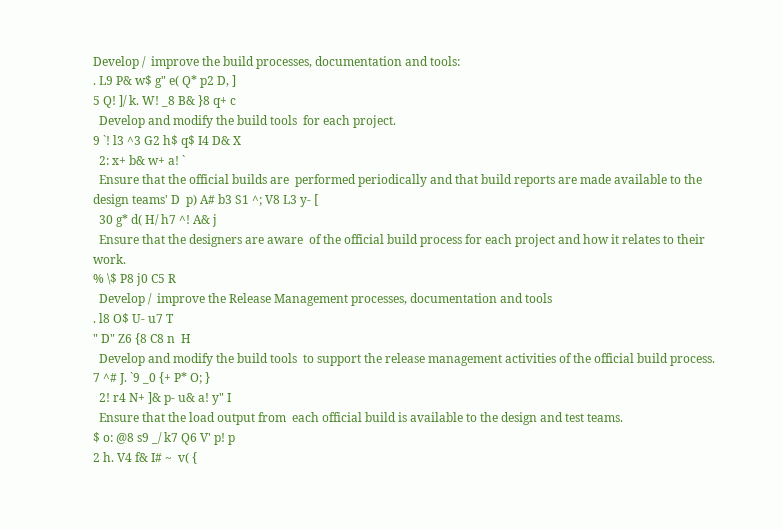Develop /  improve the build processes, documentation and tools:
. L9 P& w$ g" e( Q* p2 D, ]
5 Q! ]/ k. W! _8 B& }8 q+ c
  Develop and modify the build tools  for each project.
9 `! l3 ^3 G2 h$ q$ I4 D& X
  2: x+ b& w+ a! `
  Ensure that the official builds are  performed periodically and that build reports are made available to the  design teams' D  p) A# b3 S1 ^; V8 L3 y- [
  30 g* d( H/ h7 ^! A& j
  Ensure that the designers are aware  of the official build process for each project and how it relates to their  work.
% \$ P8 j0 C5 R
  Develop /  improve the Release Management processes, documentation and tools
. l8 O$ U- u7 T
" D" Z6 {8 C8 n  H
  Develop and modify the build tools  to support the release management activities of the official build process.
7 ^# J. `9 _0 {+ P* O; }
  2! r4 N+ ]& p- u& a! y" I
  Ensure that the load output from  each official build is available to the design and test teams.
$ o: @8 s9 _/ k7 Q6 V' p! p
2 h. V4 f& I# ~  v( {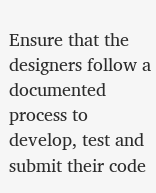Ensure that the designers follow a documented  process to develop, test and submit their code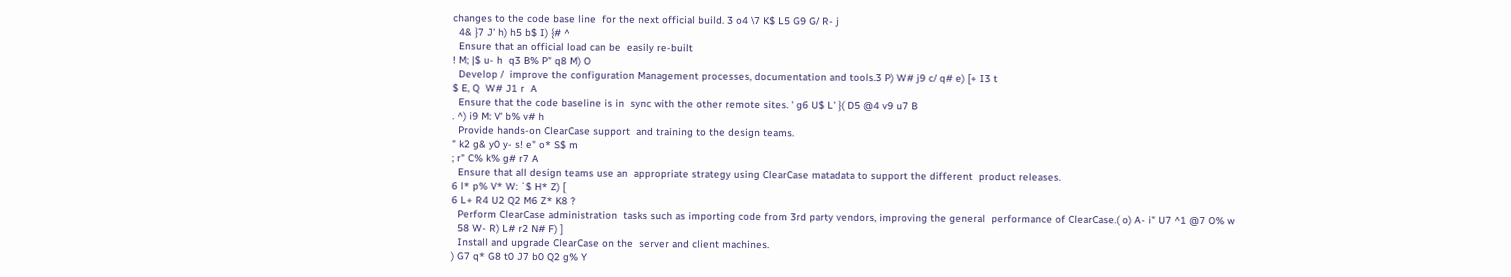changes to the code base line  for the next official build. 3 o4 \7 K$ L5 G9 G/ R- j
  4& }7 J' h) h5 b$ I) {# ^
  Ensure that an official load can be  easily re-built
! M; |$ u- h  q3 B% P" q8 M) O
  Develop /  improve the configuration Management processes, documentation and tools.3 P) W# j9 c/ q# e) [+ I3 t
$ E, Q  W# J1 r  A
  Ensure that the code baseline is in  sync with the other remote sites. ' g6 U$ L' }( D5 @4 v9 u7 B
. ^) i9 M: V' b% v# h
  Provide hands-on ClearCase support  and training to the design teams.
" k2 g& y0 y- s! e" o* S$ m
; r" C% k% g# r7 A
  Ensure that all design teams use an  appropriate strategy using ClearCase matadata to support the different  product releases.
6 l* p% V* W: `$ H* Z) [
6 L+ R4 U2 Q2 M6 Z* K8 ?
  Perform ClearCase administration  tasks such as importing code from 3rd party vendors, improving the general  performance of ClearCase.( o) A- i" U7 ^1 @7 O% w
  58 W- R) L# r2 N# F) ]
  Install and upgrade ClearCase on the  server and client machines.
) G7 q* G8 t0 J7 b0 Q2 g% Y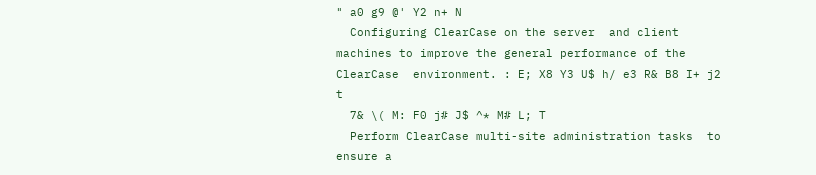" a0 g9 @' Y2 n+ N
  Configuring ClearCase on the server  and client machines to improve the general performance of the ClearCase  environment. : E; X8 Y3 U$ h/ e3 R& B8 I+ j2 t
  7& \( M: F0 j# J$ ^* M# L; T
  Perform ClearCase multi-site administration tasks  to ensure a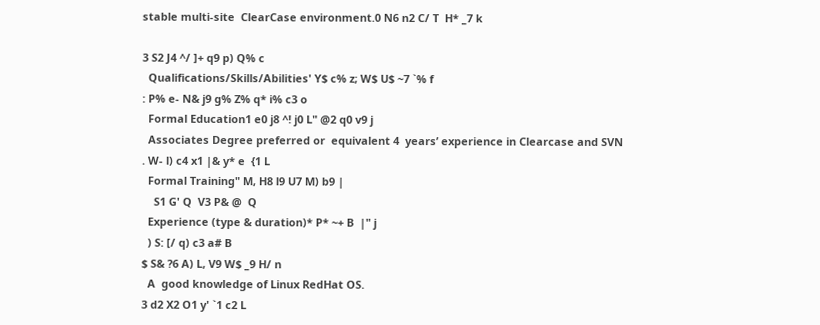stable multi-site  ClearCase environment.0 N6 n2 C/ T  H* _7 k

3 S2 J4 ^/ ]+ q9 p) Q% c
  Qualifications/Skills/Abilities' Y$ c% z; W$ U$ ~7 `% f
: P% e- N& j9 g% Z% q* i% c3 o
  Formal Education1 e0 j8 ^! j0 L" @2 q0 v9 j
  Associates Degree preferred or  equivalent 4  years’ experience in Clearcase and SVN
. W- l) c4 x1 |& y* e  {1 L
  Formal Training" M, H8 l9 U7 M) b9 |
    S1 G' Q  V3 P& @  Q
  Experience (type & duration)* P* ~+ B  |" j
  ) S: [/ q) c3 a# B
$ S& ?6 A) L, V9 W$ _9 H/ n
  A  good knowledge of Linux RedHat OS.
3 d2 X2 O1 y' `1 c2 L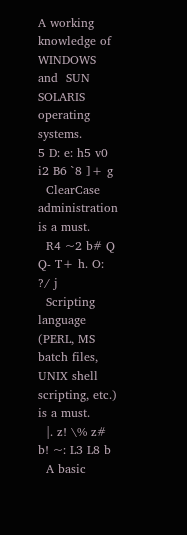A working knowledge of WINDOWS and  SUN SOLARIS operating systems.
5 D: e: h5 v0 i2 B6 `8 ]+ g
  ClearCase administration is a must.
  R4 ~2 b# Q  Q- T+ h. O: ?/ j
  Scripting  language (PERL, MS batch files, UNIX shell scripting, etc.) is a must.
  |. z! \% z# b! ~: L3 L8 b
  A basic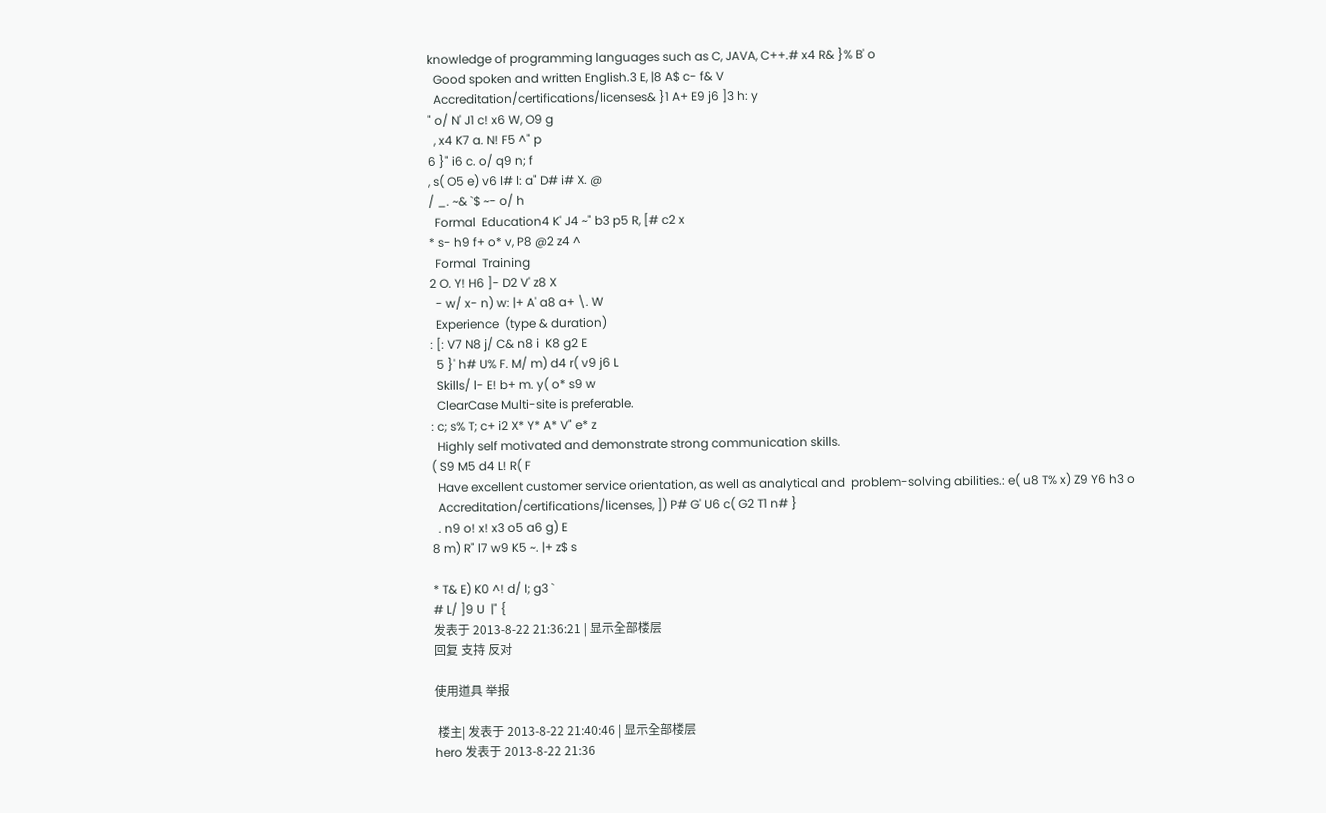knowledge of programming languages such as C, JAVA, C++.# x4 R& }% B' o
  Good spoken and written English.3 E, |8 A$ c- f& V
  Accreditation/certifications/licenses& }1 A+ E9 j6 ]3 h: y
" o/ N' J1 c! x6 W, O9 g
  , x4 K7 a. N! F5 ^" p
6 }" i6 c. o/ q9 n; f
, s( O5 e) v6 l# l: a" D# i# X. @
/ _. ~& `$ ~- o/ h
  Formal  Education4 K' J4 ~" b3 p5 R, [# c2 x
* s- h9 f+ o* v, P8 @2 z4 ^
  Formal  Training
2 O. Y! H6 ]- D2 V' z8 X
  - w/ x- n) w: |+ A' a8 a+ \. W
  Experience  (type & duration)
: [: V7 N8 j/ C& n8 i  K8 g2 E
  5 }' h# U% F. M/ m) d4 r( v9 j6 L
  Skills/ l- E! b+ m. y( o* s9 w
  ClearCase Multi-site is preferable.
: c; s% T; c+ i2 X* Y* A* V" e* z
  Highly self motivated and demonstrate strong communication skills.
( S9 M5 d4 L! R( F
  Have excellent customer service orientation, as well as analytical and  problem-solving abilities.: e( u8 T% x) Z9 Y6 h3 o
  Accreditation/certifications/licenses, ]) P# G' U6 c( G2 T1 n# }
  . n9 o! x! x3 o5 a6 g) E
8 m) R" l7 w9 K5 ~. |+ z$ s

* T& E) K0 ^! d/ I; g3 `
# L/ ]9 U  |" {
发表于 2013-8-22 21:36:21 | 显示全部楼层
回复 支持 反对

使用道具 举报

 楼主| 发表于 2013-8-22 21:40:46 | 显示全部楼层
hero 发表于 2013-8-22 21:36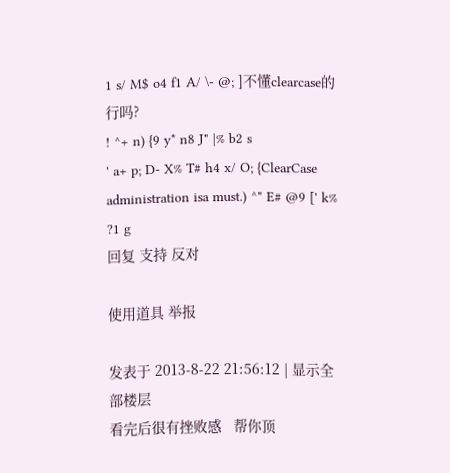1 s/ M$ o4 f1 A/ \- @; ]不懂clearcase的行吗?
! ^+ n) {9 y* n8 J" |% b2 s
' a+ p; D- X% T# h4 x/ O; {ClearCase administration isa must.) ^" E# @9 [' k% ?1 g
回复 支持 反对

使用道具 举报

发表于 2013-8-22 21:56:12 | 显示全部楼层
看完后很有挫败感   帮你顶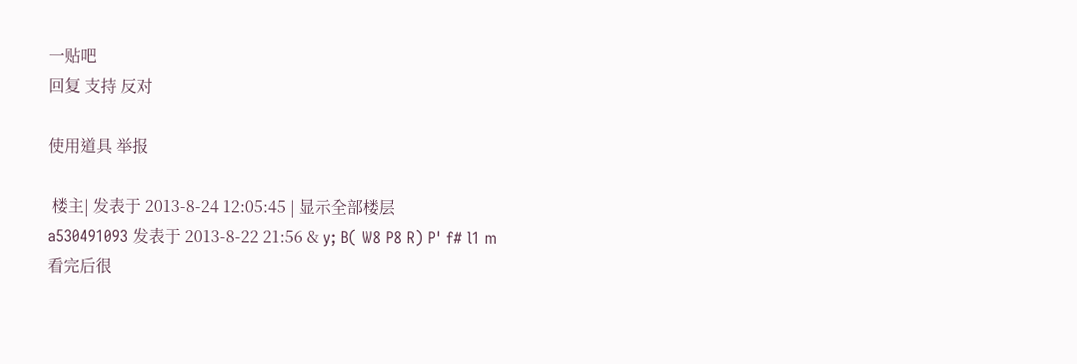一贴吧
回复 支持 反对

使用道具 举报

 楼主| 发表于 2013-8-24 12:05:45 | 显示全部楼层
a530491093 发表于 2013-8-22 21:56 & y; B( W8 P8 R) P' f# l1 m
看完后很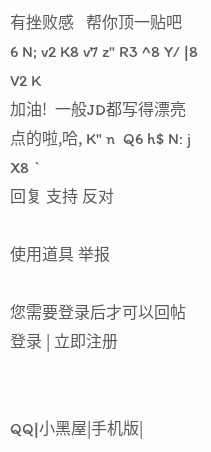有挫败感   帮你顶一贴吧
6 N; v2 K8 v7 z" R3 ^8 Y/ |8 V2 K
加油!  一般JD都写得漂亮点的啦,哈, K" n  Q6 h$ N: j  X8 `
回复 支持 反对

使用道具 举报

您需要登录后才可以回帖 登录 | 立即注册


QQ|小黑屋|手机版|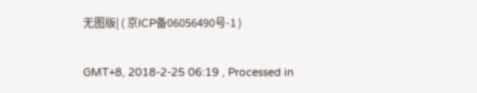无图版| ( 京ICP备06056490号-1 )

GMT+8, 2018-2-25 06:19 , Processed in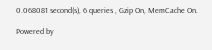0.068081 second(s), 6 queries , Gzip On, MemCache On.

Powered by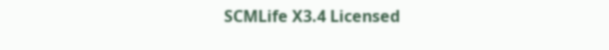SCMLife X3.4 Licensed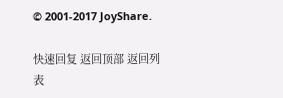© 2001-2017 JoyShare.

快速回复 返回顶部 返回列表